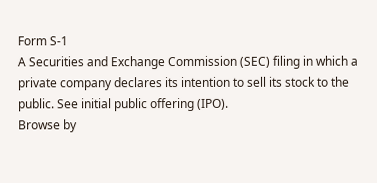Form S-1
A Securities and Exchange Commission (SEC) filing in which a private company declares its intention to sell its stock to the public. See initial public offering (IPO).
Browse by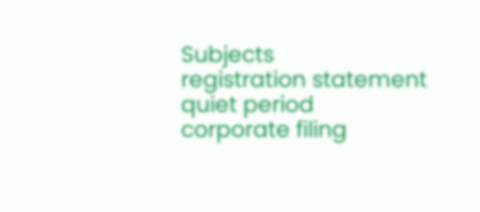Subjects
registration statement
quiet period
corporate filing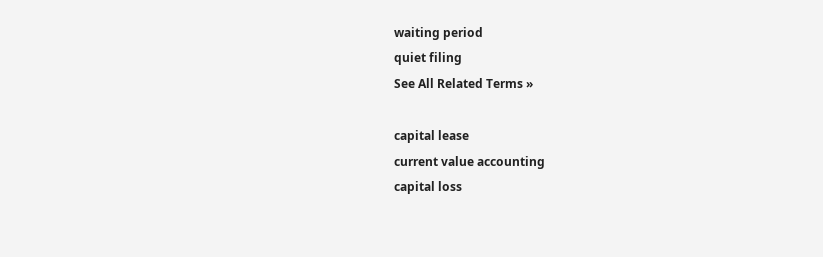waiting period
quiet filing
See All Related Terms »

capital lease
current value accounting
capital loss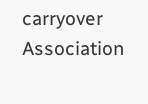carryover
Association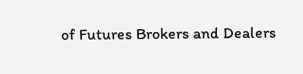of Futures Brokers and Dealers